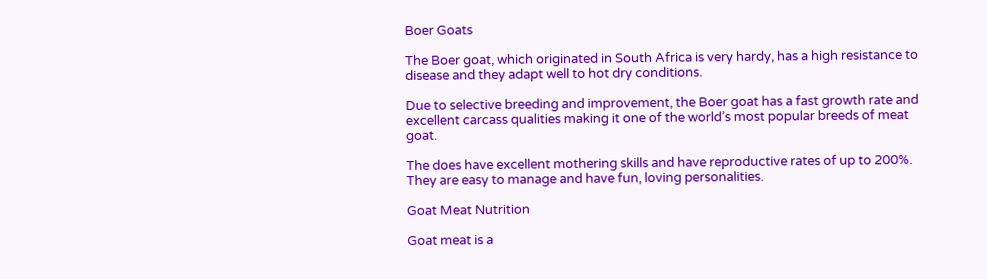Boer Goats

The Boer goat, which originated in South Africa is very hardy, has a high resistance to disease and they adapt well to hot dry conditions.

Due to selective breeding and improvement, the Boer goat has a fast growth rate and excellent carcass qualities making it one of the world’s most popular breeds of meat goat.

The does have excellent mothering skills and have reproductive rates of up to 200%. They are easy to manage and have fun, loving personalities.

Goat Meat Nutrition

Goat meat is a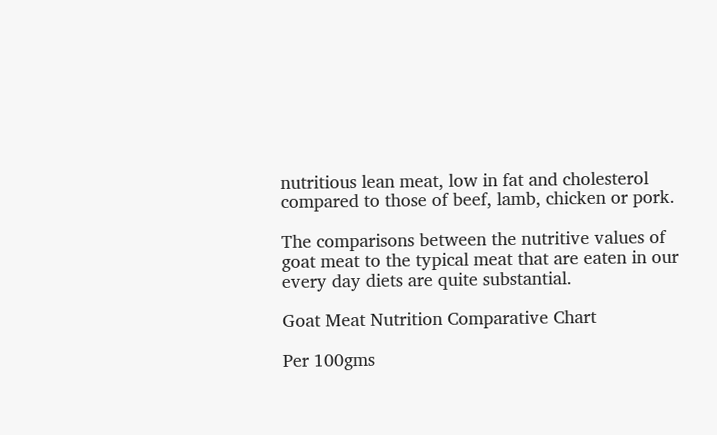nutritious lean meat, low in fat and cholesterol compared to those of beef, lamb, chicken or pork.

The comparisons between the nutritive values of goat meat to the typical meat that are eaten in our every day diets are quite substantial.

Goat Meat Nutrition Comparative Chart

Per 100gms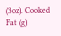(3oz). Cooked
Fat (g)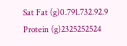Sat Fat (g)0.791.732.92.9
Protein (g)2325252524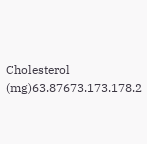Cholesterol (mg)63.87673.173.178.2